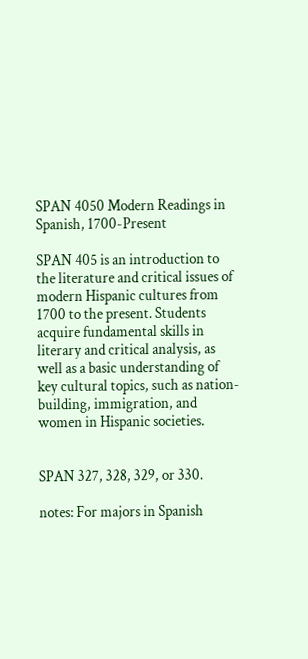SPAN 4050 Modern Readings in Spanish, 1700-Present

SPAN 405 is an introduction to the literature and critical issues of modern Hispanic cultures from 1700 to the present. Students acquire fundamental skills in literary and critical analysis, as well as a basic understanding of key cultural topics, such as nation-building, immigration, and women in Hispanic societies.


SPAN 327, 328, 329, or 330.

notes: For majors in Spanish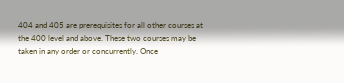404 and 405 are prerequisites for all other courses at the 400 level and above. These two courses may be taken in any order or concurrently. Once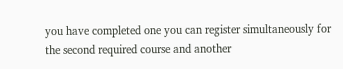you have completed one you can register simultaneously for the second required course and another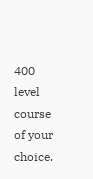400 level course of your choice.